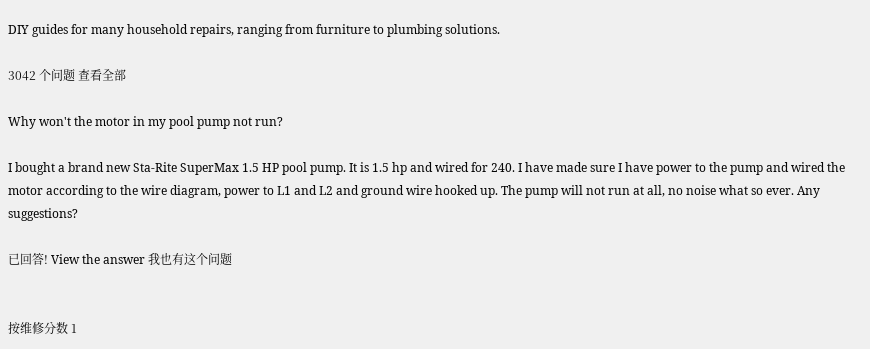DIY guides for many household repairs, ranging from furniture to plumbing solutions.

3042 个问题 查看全部

Why won't the motor in my pool pump not run?

I bought a brand new Sta-Rite SuperMax 1.5 HP pool pump. It is 1.5 hp and wired for 240. I have made sure I have power to the pump and wired the motor according to the wire diagram, power to L1 and L2 and ground wire hooked up. The pump will not run at all, no noise what so ever. Any suggestions?

已回答! View the answer 我也有这个问题


按维修分数 1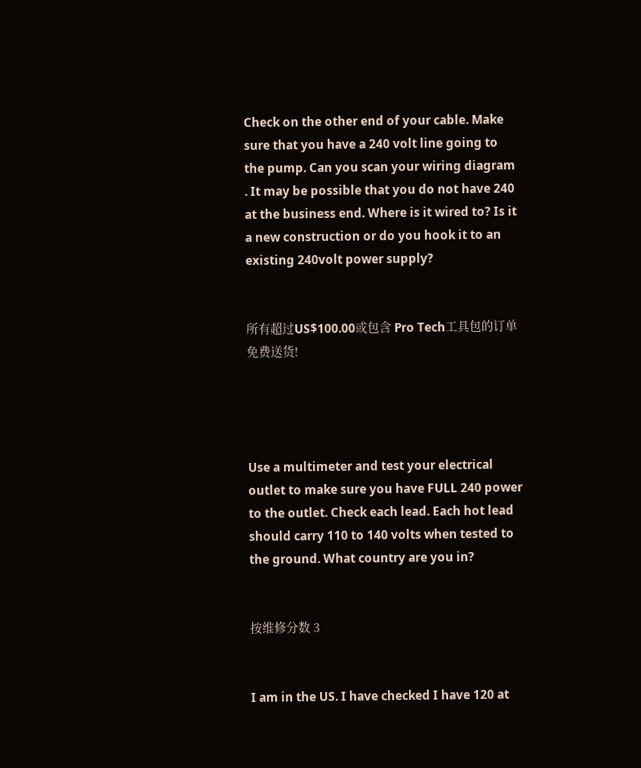Check on the other end of your cable. Make sure that you have a 240 volt line going to the pump. Can you scan your wiring diagram . It may be possible that you do not have 240 at the business end. Where is it wired to? Is it a new construction or do you hook it to an existing 240volt power supply?


所有超过US$100.00或包含 Pro Tech工具包的订单免费送货!




Use a multimeter and test your electrical outlet to make sure you have FULL 240 power to the outlet. Check each lead. Each hot lead should carry 110 to 140 volts when tested to the ground. What country are you in?


按维修分数 3


I am in the US. I have checked I have 120 at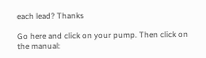each lead? Thanks

Go here and click on your pump. Then click on the manual: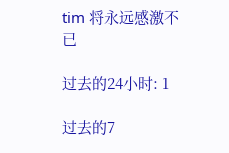tim 将永远感激不已

过去的24小时: 1

过去的7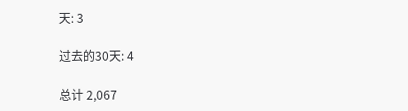天: 3

过去的30天: 4

总计 2,067